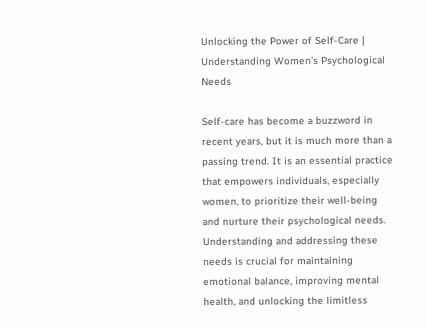Unlocking the Power of Self-Care | Understanding Women’s Psychological Needs

Self-care has become a buzzword in recent years, but it is much more than a passing trend. It is an essential practice that empowers individuals, especially women, to prioritize their well-being and nurture their psychological needs. Understanding and addressing these needs is crucial for maintaining emotional balance, improving mental health, and unlocking the limitless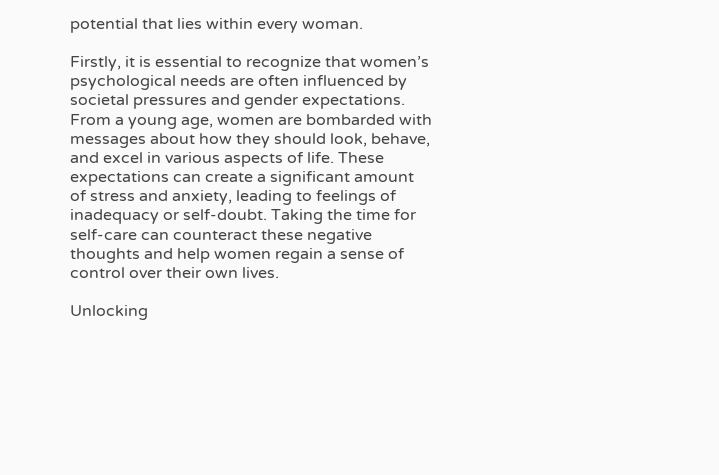potential that lies within every woman.

Firstly, it is essential to recognize that women’s psychological needs are often influenced by societal pressures and gender expectations. From a young age, women are bombarded with messages about how they should look, behave, and excel in various aspects of life. These expectations can create a significant amount of stress and anxiety, leading to feelings of inadequacy or self-doubt. Taking the time for self-care can counteract these negative thoughts and help women regain a sense of control over their own lives.

Unlocking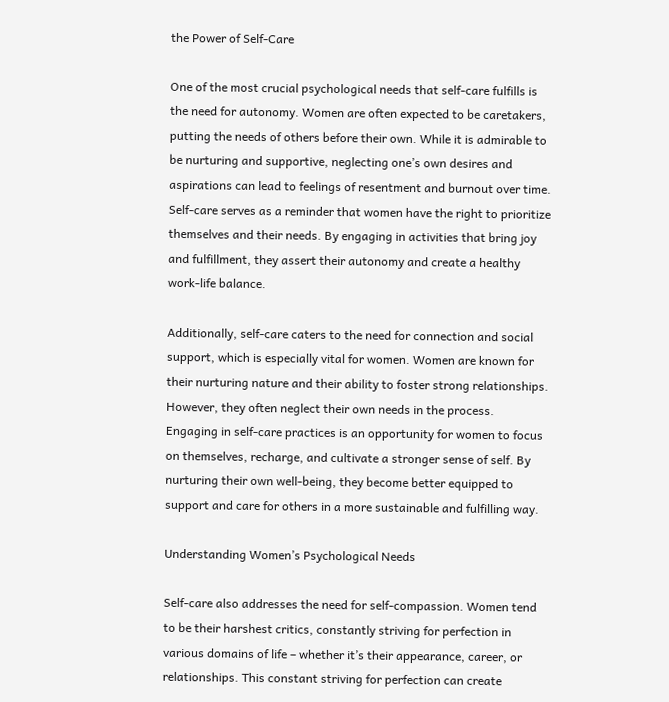the Power of Self-Care

One of the most crucial psychological needs that self-care fulfills is the need for autonomy. Women are often expected to be caretakers, putting the needs of others before their own. While it is admirable to be nurturing and supportive, neglecting one’s own desires and aspirations can lead to feelings of resentment and burnout over time. Self-care serves as a reminder that women have the right to prioritize themselves and their needs. By engaging in activities that bring joy and fulfillment, they assert their autonomy and create a healthy work-life balance.

Additionally, self-care caters to the need for connection and social support, which is especially vital for women. Women are known for their nurturing nature and their ability to foster strong relationships. However, they often neglect their own needs in the process. Engaging in self-care practices is an opportunity for women to focus on themselves, recharge, and cultivate a stronger sense of self. By nurturing their own well-being, they become better equipped to support and care for others in a more sustainable and fulfilling way.

Understanding Women’s Psychological Needs

Self-care also addresses the need for self-compassion. Women tend to be their harshest critics, constantly striving for perfection in various domains of life – whether it’s their appearance, career, or relationships. This constant striving for perfection can create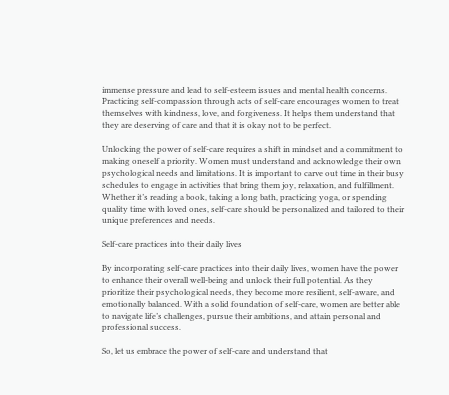immense pressure and lead to self-esteem issues and mental health concerns. Practicing self-compassion through acts of self-care encourages women to treat themselves with kindness, love, and forgiveness. It helps them understand that they are deserving of care and that it is okay not to be perfect.

Unlocking the power of self-care requires a shift in mindset and a commitment to making oneself a priority. Women must understand and acknowledge their own psychological needs and limitations. It is important to carve out time in their busy schedules to engage in activities that bring them joy, relaxation, and fulfillment. Whether it’s reading a book, taking a long bath, practicing yoga, or spending quality time with loved ones, self-care should be personalized and tailored to their unique preferences and needs.

Self-care practices into their daily lives

By incorporating self-care practices into their daily lives, women have the power to enhance their overall well-being and unlock their full potential. As they prioritize their psychological needs, they become more resilient, self-aware, and emotionally balanced. With a solid foundation of self-care, women are better able to navigate life’s challenges, pursue their ambitions, and attain personal and professional success.

So, let us embrace the power of self-care and understand that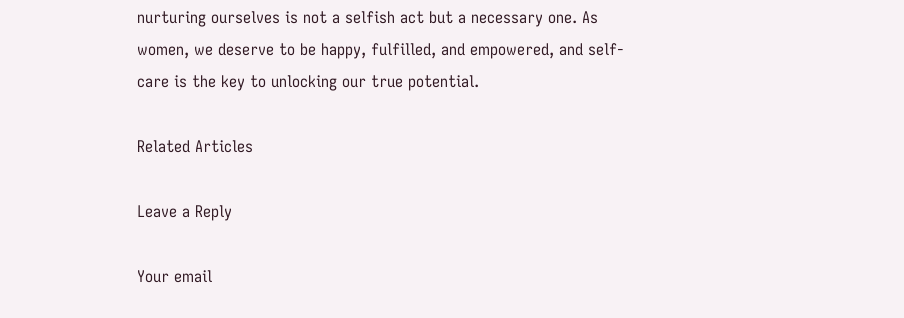nurturing ourselves is not a selfish act but a necessary one. As women, we deserve to be happy, fulfilled, and empowered, and self-care is the key to unlocking our true potential.

Related Articles

Leave a Reply

Your email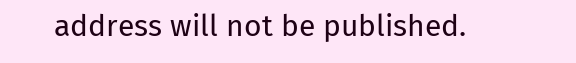address will not be published.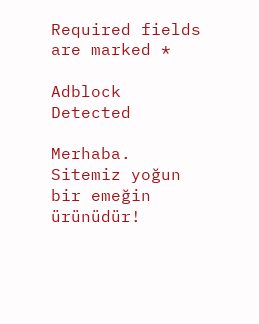Required fields are marked *

Adblock Detected

Merhaba. Sitemiz yoğun bir emeğin ürünüdür!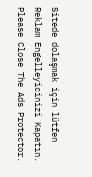Sitede dolaşmak için lütfen Reklam Engelleyicinizi Kapatın. Please Close The Ads Protector.